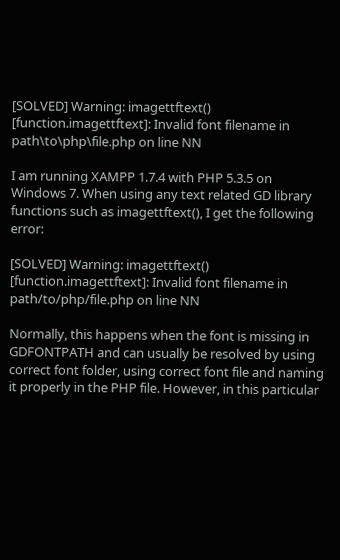[SOLVED] Warning: imagettftext() [function.imagettftext]: Invalid font filename in path\to\php\file.php on line NN

I am running XAMPP 1.7.4 with PHP 5.3.5 on Windows 7. When using any text related GD library functions such as imagettftext(), I get the following error:

[SOLVED] Warning: imagettftext() [function.imagettftext]: Invalid font filename in path/to/php/file.php on line NN

Normally, this happens when the font is missing in GDFONTPATH and can usually be resolved by using correct font folder, using correct font file and naming it properly in the PHP file. However, in this particular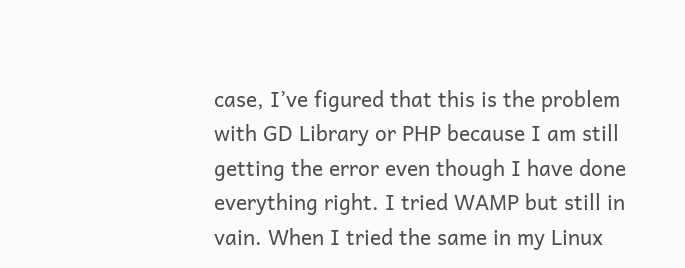case, I’ve figured that this is the problem with GD Library or PHP because I am still getting the error even though I have done everything right. I tried WAMP but still in vain. When I tried the same in my Linux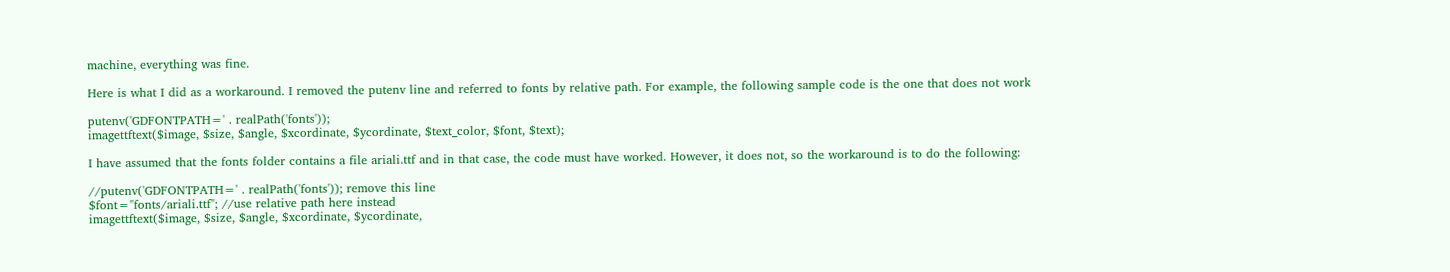machine, everything was fine.

Here is what I did as a workaround. I removed the putenv line and referred to fonts by relative path. For example, the following sample code is the one that does not work

putenv('GDFONTPATH=' . realPath('fonts'));
imagettftext($image, $size, $angle, $xcordinate, $ycordinate, $text_color, $font, $text);

I have assumed that the fonts folder contains a file ariali.ttf and in that case, the code must have worked. However, it does not, so the workaround is to do the following:

//putenv('GDFONTPATH=' . realPath('fonts')); remove this line
$font="fonts/ariali.ttf"; //use relative path here instead
imagettftext($image, $size, $angle, $xcordinate, $ycordinate,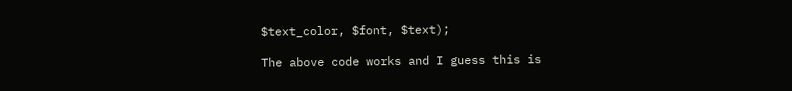$text_color, $font, $text);

The above code works and I guess this is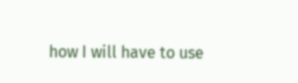how I will have to use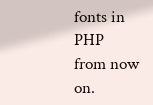fonts in PHP from now on.